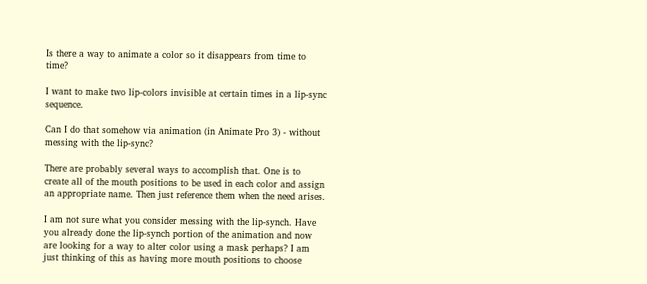Is there a way to animate a color so it disappears from time to time?

I want to make two lip-colors invisible at certain times in a lip-sync sequence.

Can I do that somehow via animation (in Animate Pro 3) - without messing with the lip-sync?

There are probably several ways to accomplish that. One is to create all of the mouth positions to be used in each color and assign an appropriate name. Then just reference them when the need arises.

I am not sure what you consider messing with the lip-synch. Have you already done the lip-synch portion of the animation and now are looking for a way to alter color using a mask perhaps? I am just thinking of this as having more mouth positions to choose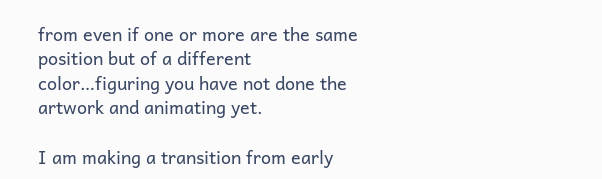from even if one or more are the same position but of a different color…figuring you have not done the artwork and animating yet.

I am making a transition from early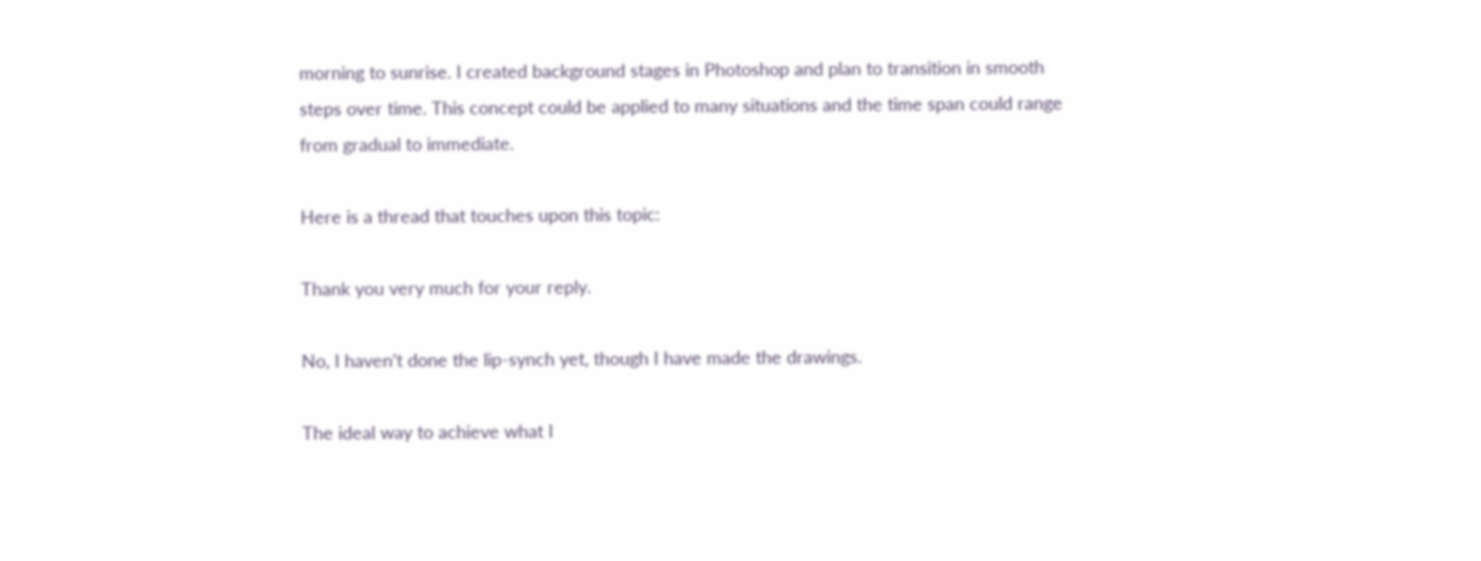morning to sunrise. I created background stages in Photoshop and plan to transition in smooth steps over time. This concept could be applied to many situations and the time span could range from gradual to immediate.

Here is a thread that touches upon this topic:

Thank you very much for your reply.

No, I haven’t done the lip-synch yet, though I have made the drawings.

The ideal way to achieve what I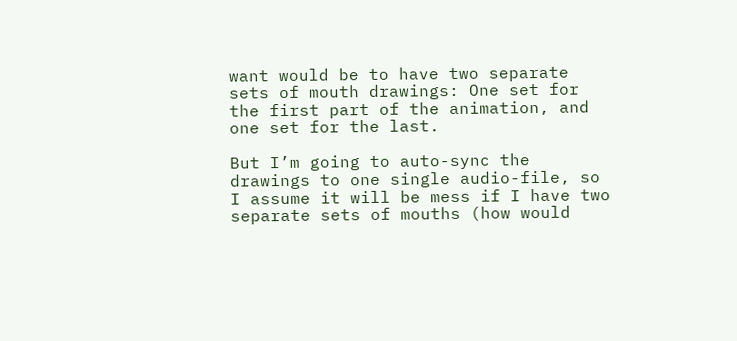want would be to have two separate sets of mouth drawings: One set for the first part of the animation, and one set for the last.

But I’m going to auto-sync the drawings to one single audio-file, so I assume it will be mess if I have two separate sets of mouths (how would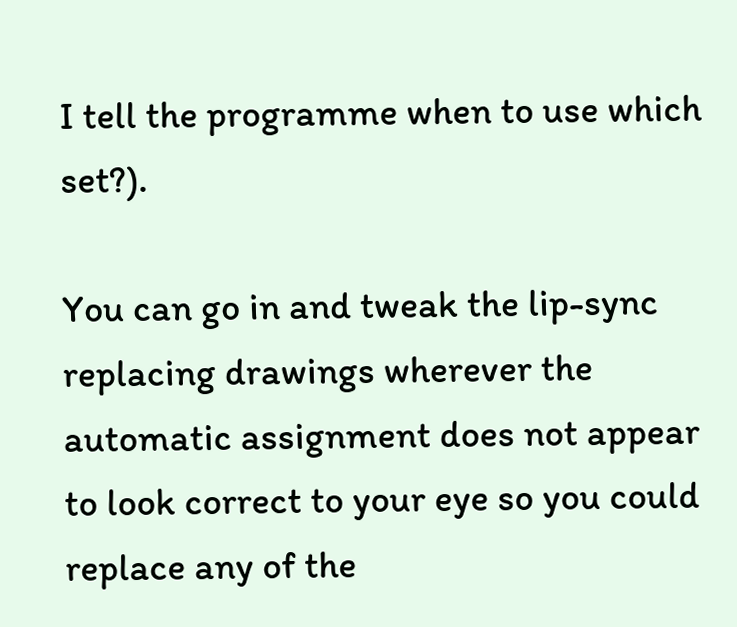I tell the programme when to use which set?).

You can go in and tweak the lip-sync replacing drawings wherever the automatic assignment does not appear to look correct to your eye so you could replace any of the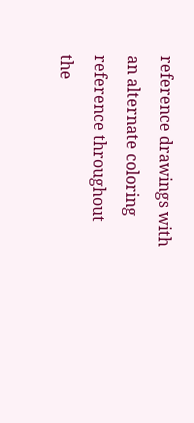reference drawings with an alternate coloring reference throughout the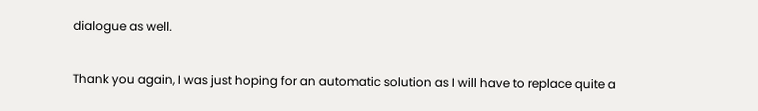dialogue as well.

Thank you again, I was just hoping for an automatic solution as I will have to replace quite a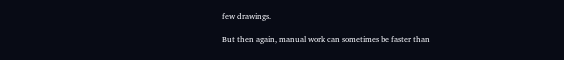few drawings.

But then again, manual work can sometimes be faster than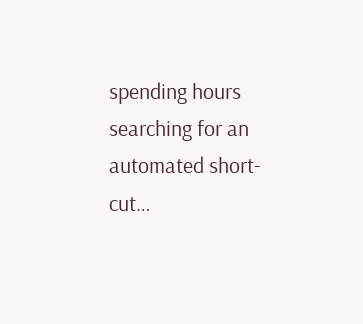spending hours searching for an automated short-cut…